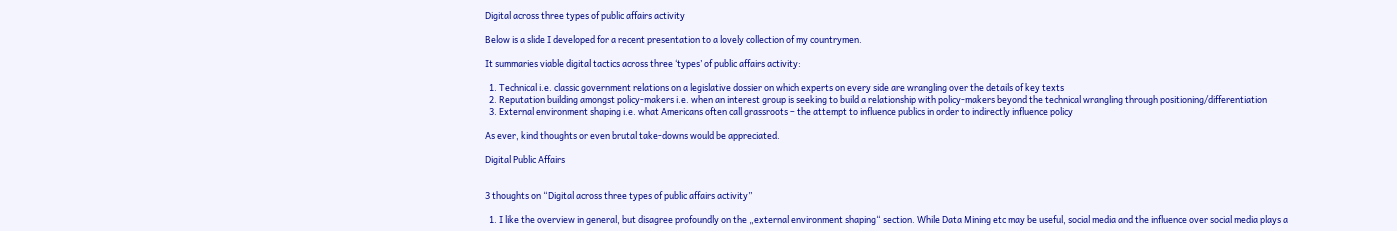Digital across three types of public affairs activity

Below is a slide I developed for a recent presentation to a lovely collection of my countrymen.

It summaries viable digital tactics across three ‘types’ of public affairs activity:

  1. Technical i.e. classic government relations on a legislative dossier on which experts on every side are wrangling over the details of key texts
  2. Reputation building amongst policy-makers i.e. when an interest group is seeking to build a relationship with policy-makers beyond the technical wrangling through positioning/differentiation
  3. External environment shaping i.e. what Americans often call grassroots – the attempt to influence publics in order to indirectly influence policy

As ever, kind thoughts or even brutal take-downs would be appreciated.

Digital Public Affairs


3 thoughts on “Digital across three types of public affairs activity”

  1. I like the overview in general, but disagree profoundly on the „external environment shaping“ section. While Data Mining etc may be useful, social media and the influence over social media plays a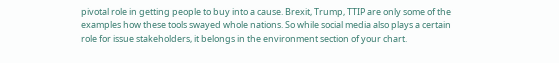pivotal role in getting people to buy into a cause. Brexit, Trump, TTIP are only some of the examples how these tools swayed whole nations. So while social media also plays a certain role for issue stakeholders, it belongs in the environment section of your chart.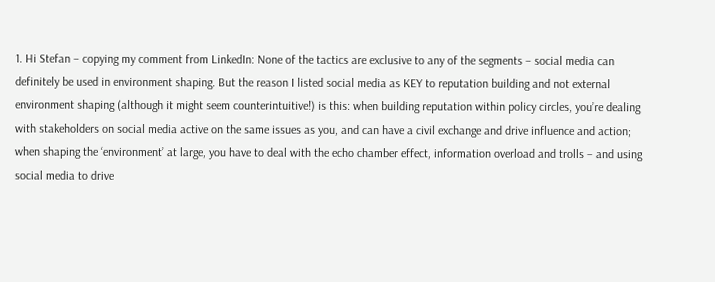1. Hi Stefan – copying my comment from LinkedIn: None of the tactics are exclusive to any of the segments – social media can definitely be used in environment shaping. But the reason I listed social media as KEY to reputation building and not external environment shaping (although it might seem counterintuitive!) is this: when building reputation within policy circles, you’re dealing with stakeholders on social media active on the same issues as you, and can have a civil exchange and drive influence and action; when shaping the ‘environment’ at large, you have to deal with the echo chamber effect, information overload and trolls – and using social media to drive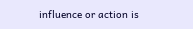influence or action is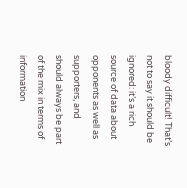bloody difficult! That’s not to say it should be ignored: it’s a rich source of data about opponents as well as supporters, and should always be part of the mix in terms of information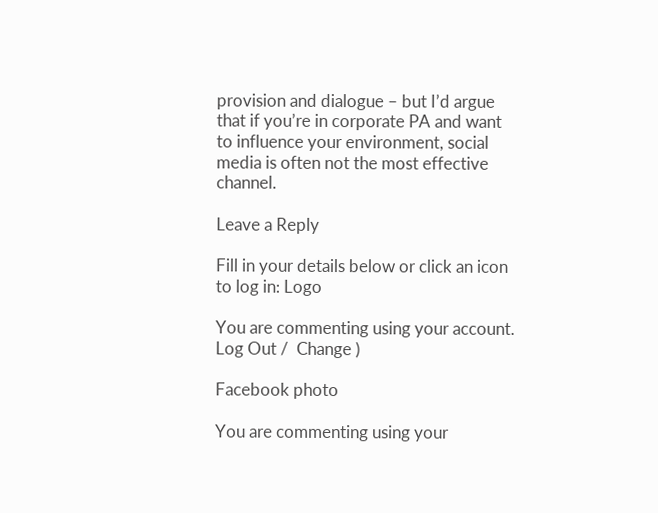provision and dialogue – but I’d argue that if you’re in corporate PA and want to influence your environment, social media is often not the most effective channel.

Leave a Reply

Fill in your details below or click an icon to log in: Logo

You are commenting using your account. Log Out /  Change )

Facebook photo

You are commenting using your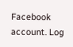Facebook account. Log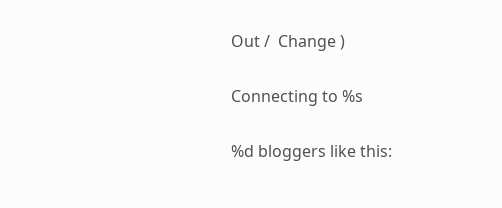Out /  Change )

Connecting to %s

%d bloggers like this: